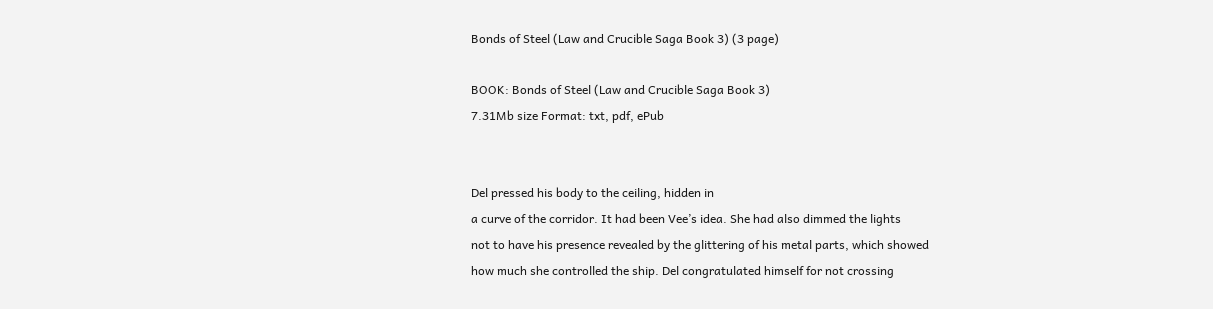Bonds of Steel (Law and Crucible Saga Book 3) (3 page)

BOOK: Bonds of Steel (Law and Crucible Saga Book 3)
7.31Mb size Format: txt, pdf, ePub


Del pressed his body to the ceiling, hidden in
a curve of the corridor. It had been Vee’s idea. She had also dimmed the lights
not to have his presence revealed by the glittering of his metal parts, which showed
how much she controlled the ship. Del congratulated himself for not crossing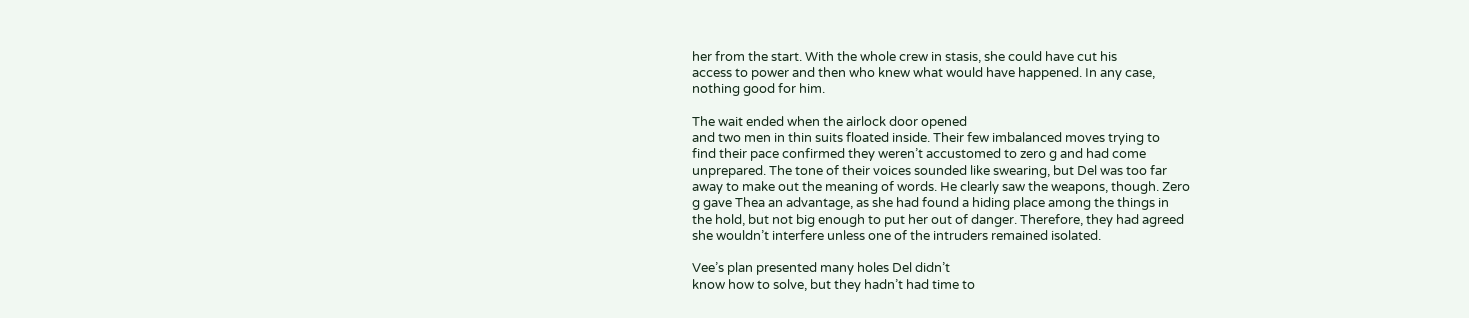her from the start. With the whole crew in stasis, she could have cut his
access to power and then who knew what would have happened. In any case,
nothing good for him.

The wait ended when the airlock door opened
and two men in thin suits floated inside. Their few imbalanced moves trying to
find their pace confirmed they weren’t accustomed to zero g and had come
unprepared. The tone of their voices sounded like swearing, but Del was too far
away to make out the meaning of words. He clearly saw the weapons, though. Zero
g gave Thea an advantage, as she had found a hiding place among the things in
the hold, but not big enough to put her out of danger. Therefore, they had agreed
she wouldn’t interfere unless one of the intruders remained isolated.

Vee’s plan presented many holes Del didn’t
know how to solve, but they hadn’t had time to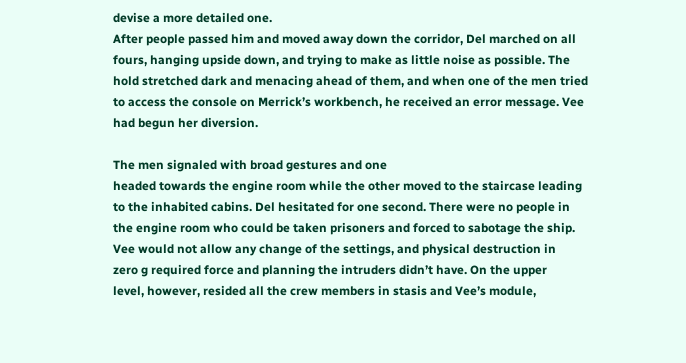devise a more detailed one.
After people passed him and moved away down the corridor, Del marched on all
fours, hanging upside down, and trying to make as little noise as possible. The
hold stretched dark and menacing ahead of them, and when one of the men tried
to access the console on Merrick’s workbench, he received an error message. Vee
had begun her diversion.

The men signaled with broad gestures and one
headed towards the engine room while the other moved to the staircase leading
to the inhabited cabins. Del hesitated for one second. There were no people in
the engine room who could be taken prisoners and forced to sabotage the ship.
Vee would not allow any change of the settings, and physical destruction in
zero g required force and planning the intruders didn’t have. On the upper
level, however, resided all the crew members in stasis and Vee’s module,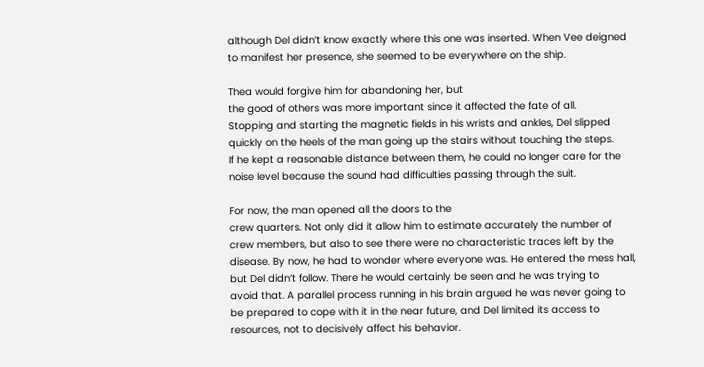although Del didn’t know exactly where this one was inserted. When Vee deigned
to manifest her presence, she seemed to be everywhere on the ship.

Thea would forgive him for abandoning her, but
the good of others was more important since it affected the fate of all.
Stopping and starting the magnetic fields in his wrists and ankles, Del slipped
quickly on the heels of the man going up the stairs without touching the steps.
If he kept a reasonable distance between them, he could no longer care for the
noise level because the sound had difficulties passing through the suit.

For now, the man opened all the doors to the
crew quarters. Not only did it allow him to estimate accurately the number of
crew members, but also to see there were no characteristic traces left by the
disease. By now, he had to wonder where everyone was. He entered the mess hall,
but Del didn’t follow. There he would certainly be seen and he was trying to
avoid that. A parallel process running in his brain argued he was never going to
be prepared to cope with it in the near future, and Del limited its access to
resources, not to decisively affect his behavior.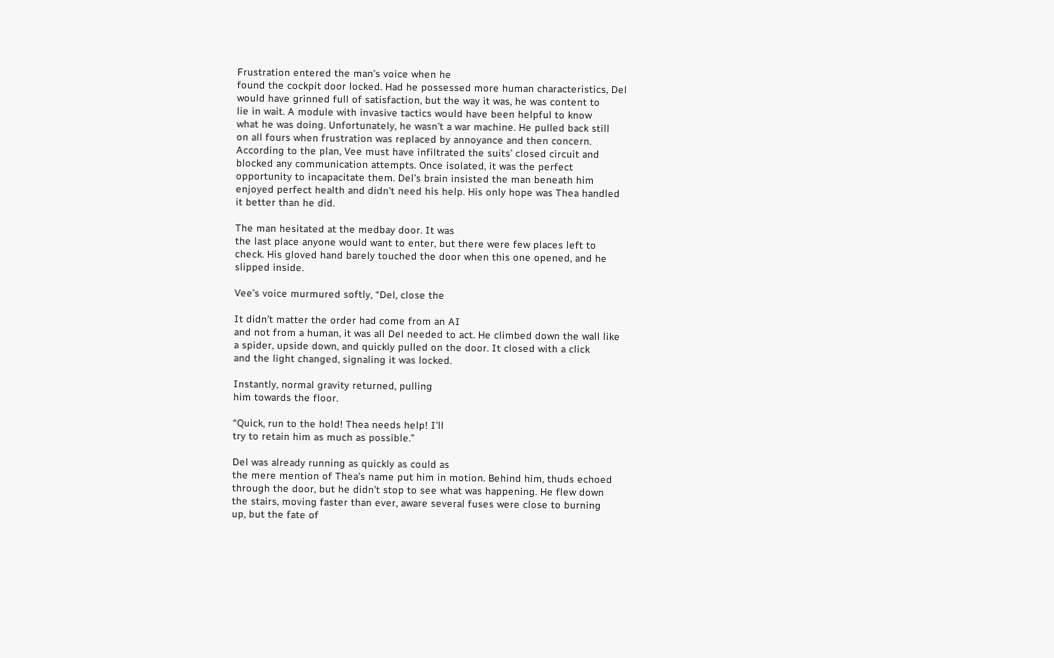Frustration entered the man’s voice when he
found the cockpit door locked. Had he possessed more human characteristics, Del
would have grinned full of satisfaction, but the way it was, he was content to
lie in wait. A module with invasive tactics would have been helpful to know
what he was doing. Unfortunately, he wasn’t a war machine. He pulled back still
on all fours when frustration was replaced by annoyance and then concern.
According to the plan, Vee must have infiltrated the suits’ closed circuit and
blocked any communication attempts. Once isolated, it was the perfect
opportunity to incapacitate them. Del’s brain insisted the man beneath him
enjoyed perfect health and didn’t need his help. His only hope was Thea handled
it better than he did.

The man hesitated at the medbay door. It was
the last place anyone would want to enter, but there were few places left to
check. His gloved hand barely touched the door when this one opened, and he
slipped inside.

Vee’s voice murmured softly, “Del, close the

It didn’t matter the order had come from an AI
and not from a human, it was all Del needed to act. He climbed down the wall like
a spider, upside down, and quickly pulled on the door. It closed with a click
and the light changed, signaling it was locked.

Instantly, normal gravity returned, pulling
him towards the floor.

“Quick, run to the hold! Thea needs help! I’ll
try to retain him as much as possible.”

Del was already running as quickly as could as
the mere mention of Thea’s name put him in motion. Behind him, thuds echoed
through the door, but he didn’t stop to see what was happening. He flew down
the stairs, moving faster than ever, aware several fuses were close to burning
up, but the fate of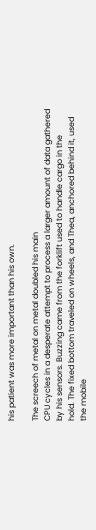his patient was more important than his own.

The screech of metal on metal doubled his main
CPU cycles in a desperate attempt to process a larger amount of data gathered
by his sensors. Buzzing came from the forklift used to handle cargo in the
hold. The fixed bottom traveled on wheels, and Thea, anchored behind it, used
the mobile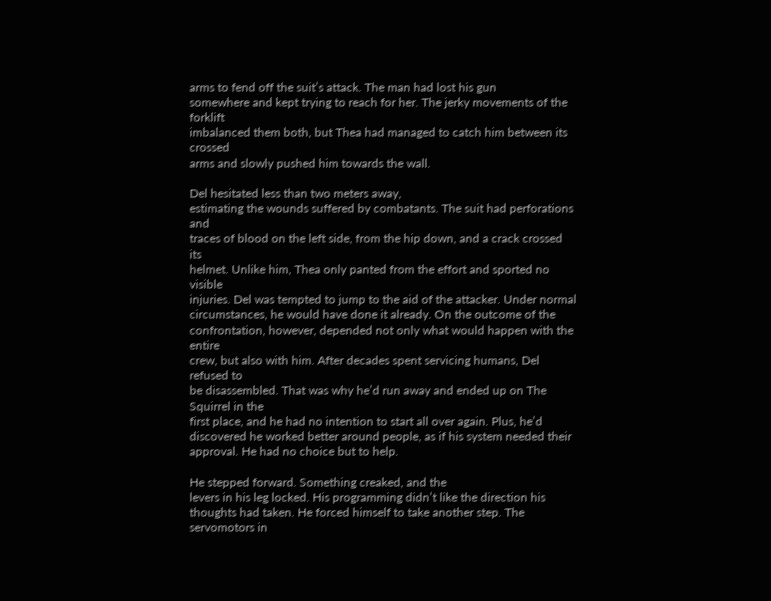arms to fend off the suit’s attack. The man had lost his gun
somewhere and kept trying to reach for her. The jerky movements of the forklift
imbalanced them both, but Thea had managed to catch him between its crossed
arms and slowly pushed him towards the wall.

Del hesitated less than two meters away,
estimating the wounds suffered by combatants. The suit had perforations and
traces of blood on the left side, from the hip down, and a crack crossed its
helmet. Unlike him, Thea only panted from the effort and sported no visible
injuries. Del was tempted to jump to the aid of the attacker. Under normal
circumstances, he would have done it already. On the outcome of the
confrontation, however, depended not only what would happen with the entire
crew, but also with him. After decades spent servicing humans, Del refused to
be disassembled. That was why he’d run away and ended up on The Squirrel in the
first place, and he had no intention to start all over again. Plus, he’d
discovered he worked better around people, as if his system needed their
approval. He had no choice but to help.

He stepped forward. Something creaked, and the
levers in his leg locked. His programming didn’t like the direction his
thoughts had taken. He forced himself to take another step. The servomotors in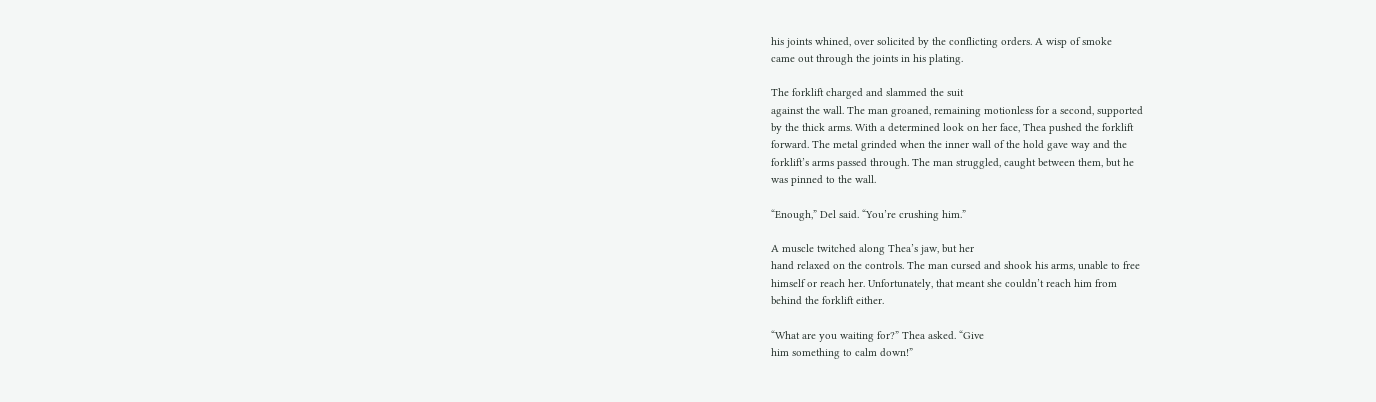his joints whined, over solicited by the conflicting orders. A wisp of smoke
came out through the joints in his plating.

The forklift charged and slammed the suit
against the wall. The man groaned, remaining motionless for a second, supported
by the thick arms. With a determined look on her face, Thea pushed the forklift
forward. The metal grinded when the inner wall of the hold gave way and the
forklift’s arms passed through. The man struggled, caught between them, but he
was pinned to the wall.

“Enough,” Del said. “You’re crushing him.”

A muscle twitched along Thea’s jaw, but her
hand relaxed on the controls. The man cursed and shook his arms, unable to free
himself or reach her. Unfortunately, that meant she couldn’t reach him from
behind the forklift either.

“What are you waiting for?” Thea asked. “Give
him something to calm down!”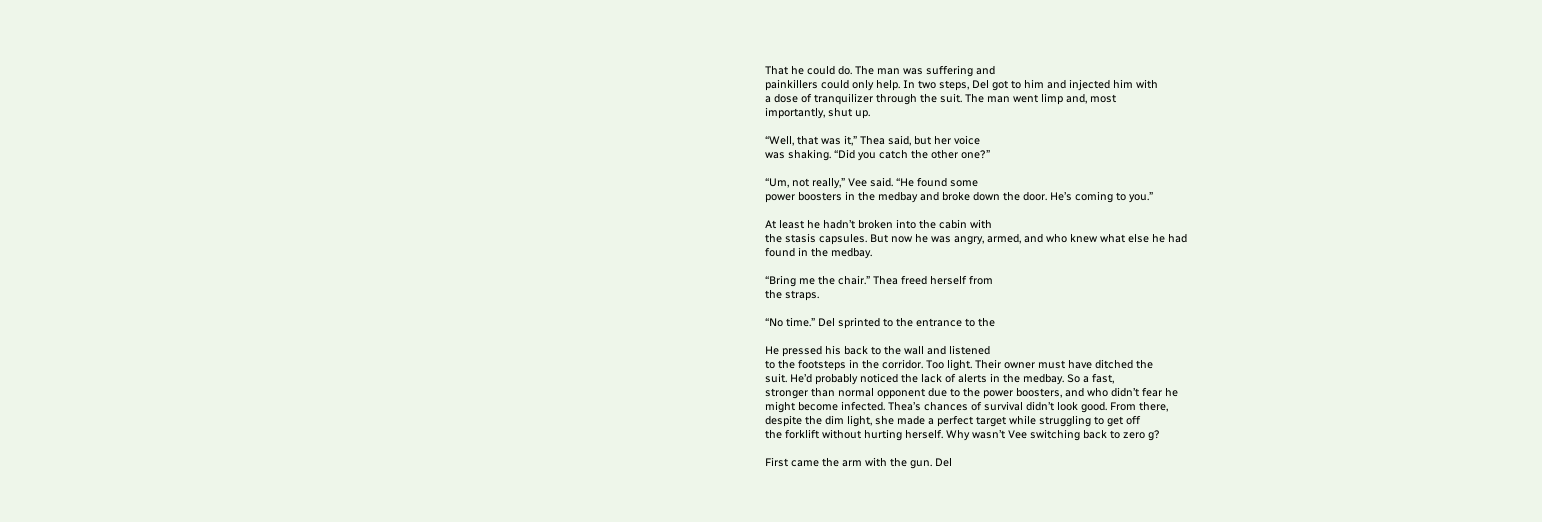That he could do. The man was suffering and
painkillers could only help. In two steps, Del got to him and injected him with
a dose of tranquilizer through the suit. The man went limp and, most
importantly, shut up.

“Well, that was it,” Thea said, but her voice
was shaking. “Did you catch the other one?”

“Um, not really,” Vee said. “He found some
power boosters in the medbay and broke down the door. He’s coming to you.”

At least he hadn’t broken into the cabin with
the stasis capsules. But now he was angry, armed, and who knew what else he had
found in the medbay.

“Bring me the chair.” Thea freed herself from
the straps.

“No time.” Del sprinted to the entrance to the

He pressed his back to the wall and listened
to the footsteps in the corridor. Too light. Their owner must have ditched the
suit. He’d probably noticed the lack of alerts in the medbay. So a fast,
stronger than normal opponent due to the power boosters, and who didn’t fear he
might become infected. Thea’s chances of survival didn’t look good. From there,
despite the dim light, she made a perfect target while struggling to get off
the forklift without hurting herself. Why wasn’t Vee switching back to zero g?

First came the arm with the gun. Del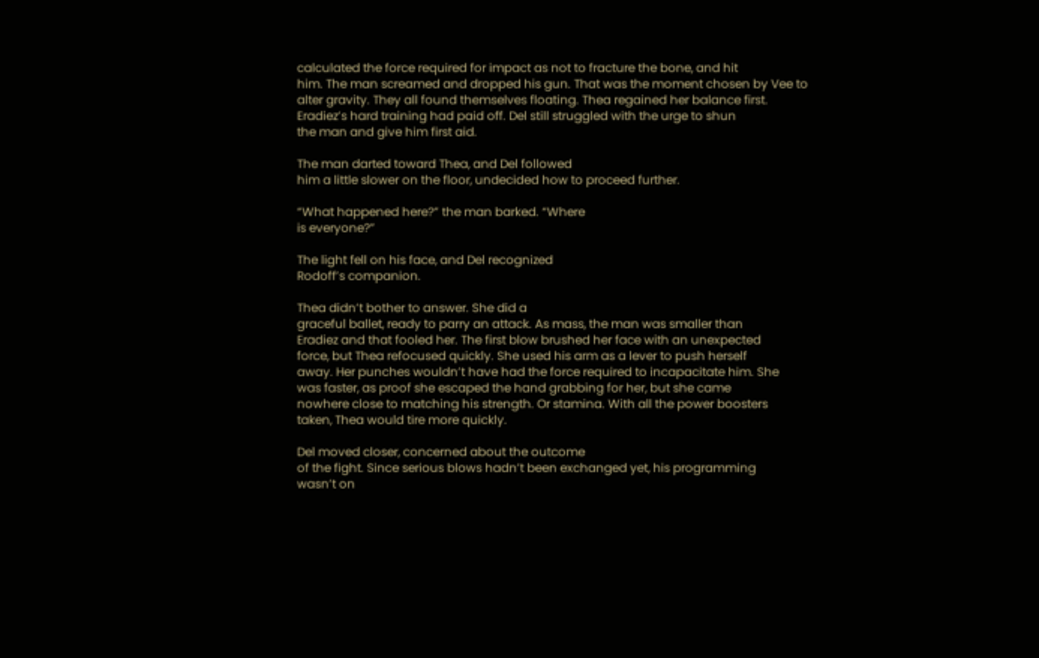calculated the force required for impact as not to fracture the bone, and hit
him. The man screamed and dropped his gun. That was the moment chosen by Vee to
alter gravity. They all found themselves floating. Thea regained her balance first.
Eradiez’s hard training had paid off. Del still struggled with the urge to shun
the man and give him first aid.

The man darted toward Thea, and Del followed
him a little slower on the floor, undecided how to proceed further.

“What happened here?” the man barked. “Where
is everyone?”

The light fell on his face, and Del recognized
Rodoff’s companion.

Thea didn’t bother to answer. She did a
graceful ballet, ready to parry an attack. As mass, the man was smaller than
Eradiez and that fooled her. The first blow brushed her face with an unexpected
force, but Thea refocused quickly. She used his arm as a lever to push herself
away. Her punches wouldn’t have had the force required to incapacitate him. She
was faster, as proof she escaped the hand grabbing for her, but she came
nowhere close to matching his strength. Or stamina. With all the power boosters
taken, Thea would tire more quickly.

Del moved closer, concerned about the outcome
of the fight. Since serious blows hadn’t been exchanged yet, his programming
wasn’t on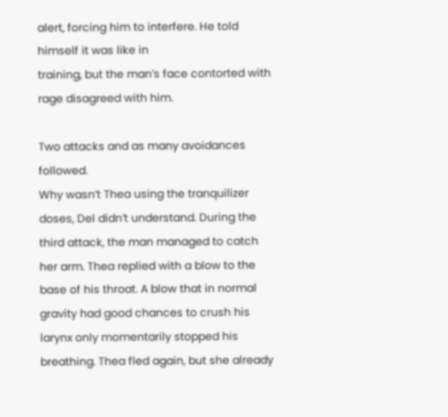alert, forcing him to interfere. He told himself it was like in
training, but the man’s face contorted with rage disagreed with him.

Two attacks and as many avoidances followed.
Why wasn’t Thea using the tranquilizer doses, Del didn’t understand. During the
third attack, the man managed to catch her arm. Thea replied with a blow to the
base of his throat. A blow that in normal gravity had good chances to crush his
larynx only momentarily stopped his breathing. Thea fled again, but she already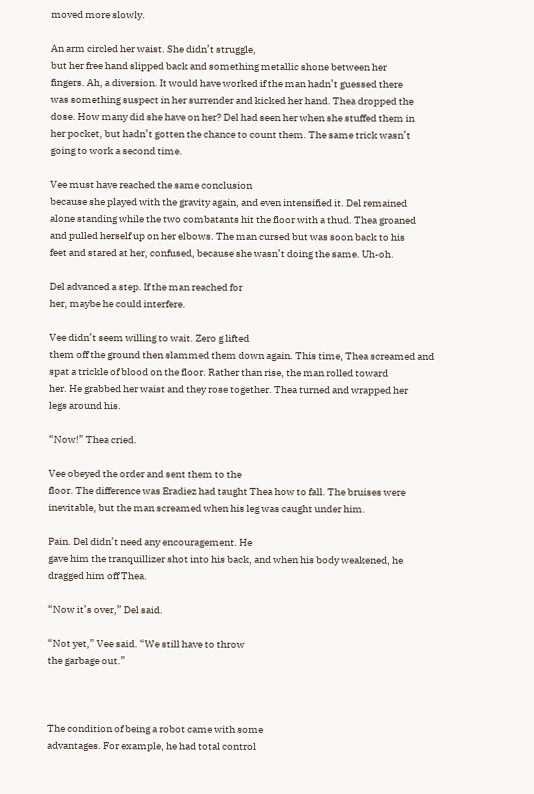moved more slowly.

An arm circled her waist. She didn’t struggle,
but her free hand slipped back and something metallic shone between her
fingers. Ah, a diversion. It would have worked if the man hadn’t guessed there
was something suspect in her surrender and kicked her hand. Thea dropped the
dose. How many did she have on her? Del had seen her when she stuffed them in
her pocket, but hadn’t gotten the chance to count them. The same trick wasn’t
going to work a second time.

Vee must have reached the same conclusion
because she played with the gravity again, and even intensified it. Del remained
alone standing while the two combatants hit the floor with a thud. Thea groaned
and pulled herself up on her elbows. The man cursed but was soon back to his
feet and stared at her, confused, because she wasn’t doing the same. Uh-oh.

Del advanced a step. If the man reached for
her, maybe he could interfere.

Vee didn’t seem willing to wait. Zero g lifted
them off the ground then slammed them down again. This time, Thea screamed and
spat a trickle of blood on the floor. Rather than rise, the man rolled toward
her. He grabbed her waist and they rose together. Thea turned and wrapped her
legs around his.

“Now!” Thea cried.

Vee obeyed the order and sent them to the
floor. The difference was Eradiez had taught Thea how to fall. The bruises were
inevitable, but the man screamed when his leg was caught under him.

Pain. Del didn’t need any encouragement. He
gave him the tranquillizer shot into his back, and when his body weakened, he
dragged him off Thea.

“Now it’s over,” Del said.

“Not yet,” Vee said. “We still have to throw
the garbage out.”



The condition of being a robot came with some
advantages. For example, he had total control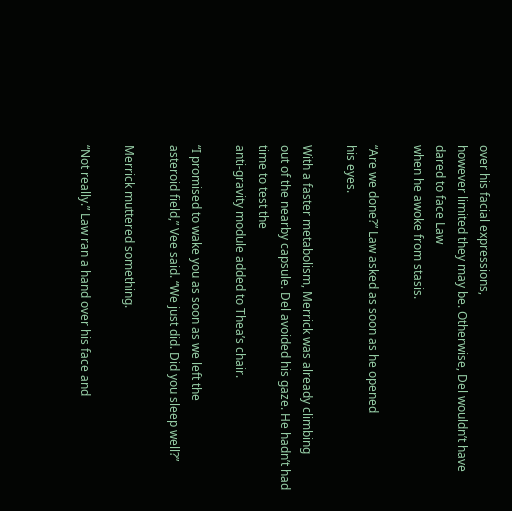over his facial expressions,
however limited they may be. Otherwise, Del wouldn’t have dared to face Law
when he awoke from stasis.

“Are we done?” Law asked as soon as he opened
his eyes.

With a faster metabolism, Merrick was already climbing
out of the nearby capsule. Del avoided his gaze. He hadn’t had time to test the
anti-gravity module added to Thea’s chair.

“I promised to wake you as soon as we left the
asteroid field,” Vee said. “We just did. Did you sleep well?”

Merrick muttered something.

“Not really.” Law ran a hand over his face and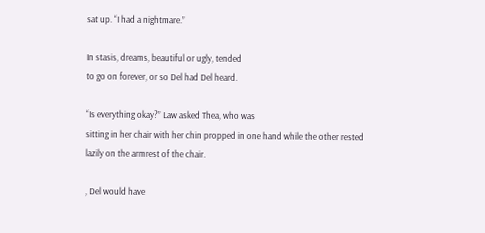sat up. “I had a nightmare.”

In stasis, dreams, beautiful or ugly, tended
to go on forever, or so Del had Del heard.

“Is everything okay?” Law asked Thea, who was
sitting in her chair with her chin propped in one hand while the other rested
lazily on the armrest of the chair.

, Del would have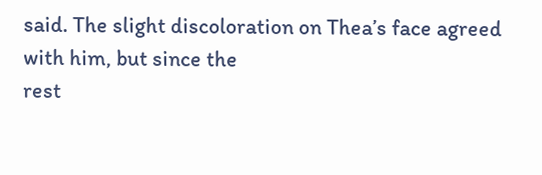said. The slight discoloration on Thea’s face agreed with him, but since the
rest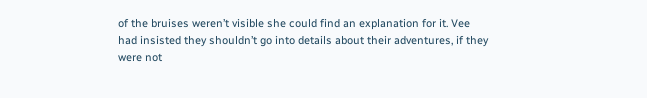of the bruises weren’t visible she could find an explanation for it. Vee
had insisted they shouldn’t go into details about their adventures, if they
were not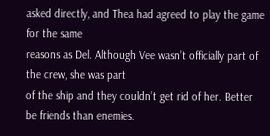asked directly, and Thea had agreed to play the game for the same
reasons as Del. Although Vee wasn’t officially part of the crew, she was part
of the ship and they couldn’t get rid of her. Better be friends than enemies.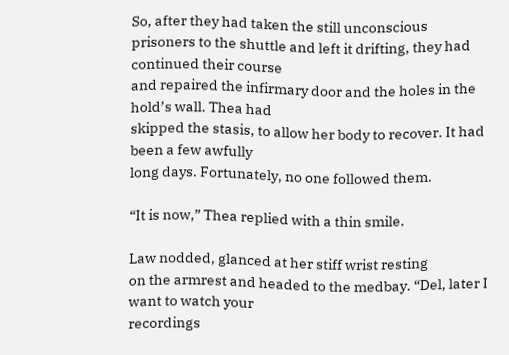So, after they had taken the still unconscious
prisoners to the shuttle and left it drifting, they had continued their course
and repaired the infirmary door and the holes in the hold’s wall. Thea had
skipped the stasis, to allow her body to recover. It had been a few awfully
long days. Fortunately, no one followed them.

“It is now,” Thea replied with a thin smile.

Law nodded, glanced at her stiff wrist resting
on the armrest and headed to the medbay. “Del, later I want to watch your
recordings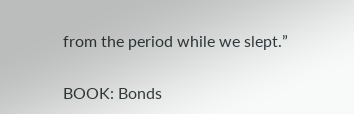from the period while we slept.”

BOOK: Bonds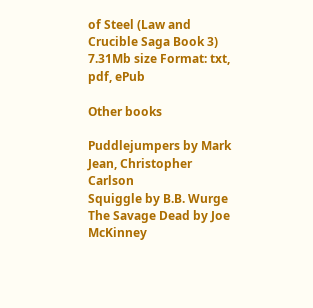of Steel (Law and Crucible Saga Book 3)
7.31Mb size Format: txt, pdf, ePub

Other books

Puddlejumpers by Mark Jean, Christopher Carlson
Squiggle by B.B. Wurge
The Savage Dead by Joe McKinney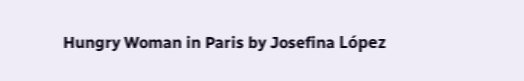Hungry Woman in Paris by Josefina López